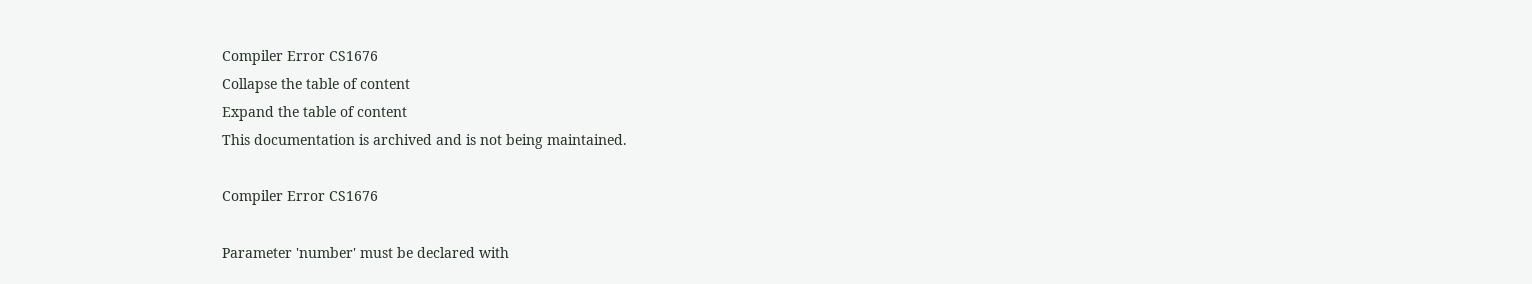Compiler Error CS1676
Collapse the table of content
Expand the table of content
This documentation is archived and is not being maintained.

Compiler Error CS1676

Parameter 'number' must be declared with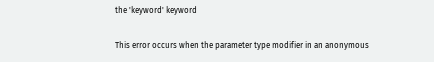the 'keyword' keyword

This error occurs when the parameter type modifier in an anonymous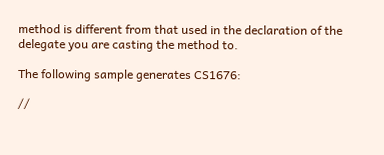method is different from that used in the declaration of the delegate you are casting the method to.

The following sample generates CS1676:

//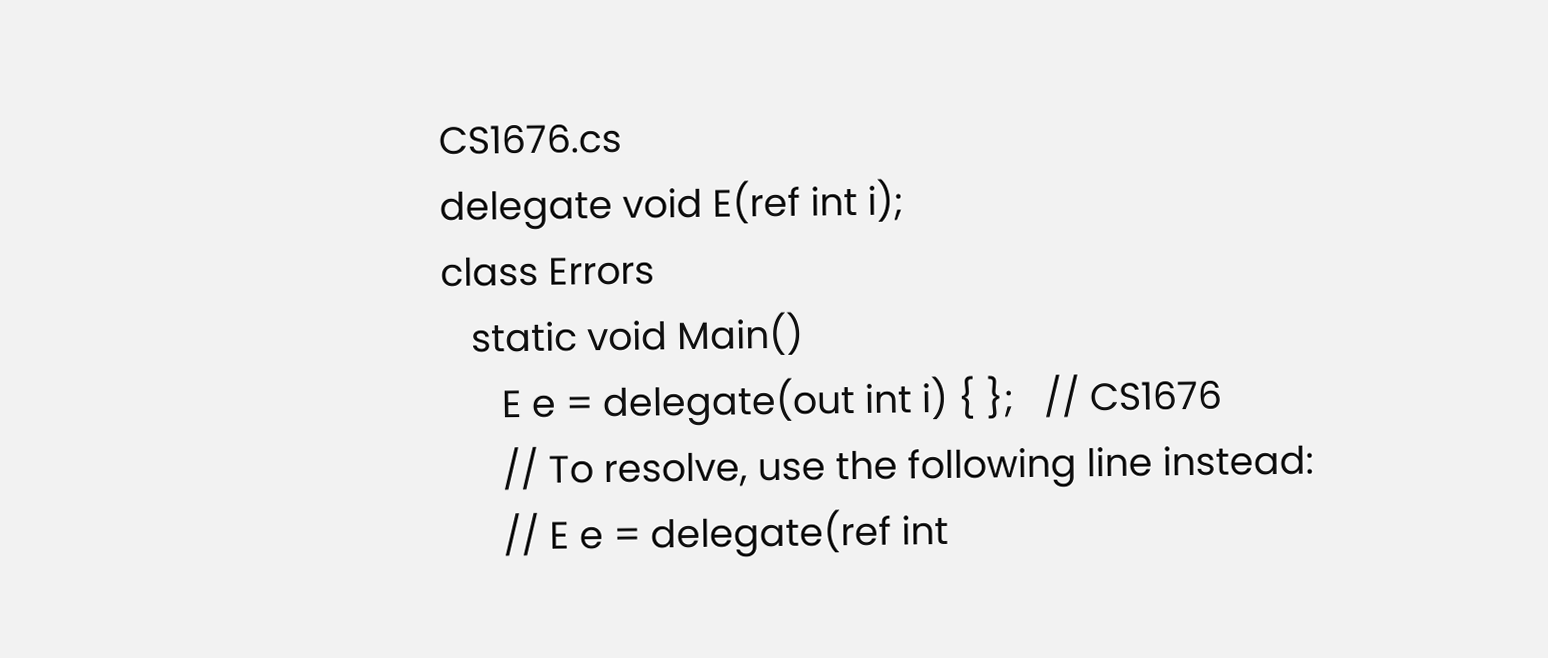CS1676.cs
delegate void E(ref int i);
class Errors
   static void Main()
      E e = delegate(out int i) { };   // CS1676
      // To resolve, use the following line instead:
      // E e = delegate(ref int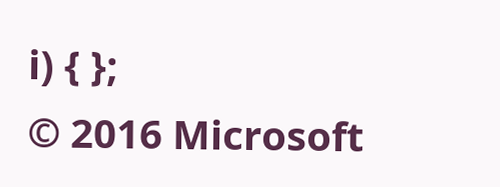i) { };
© 2016 Microsoft